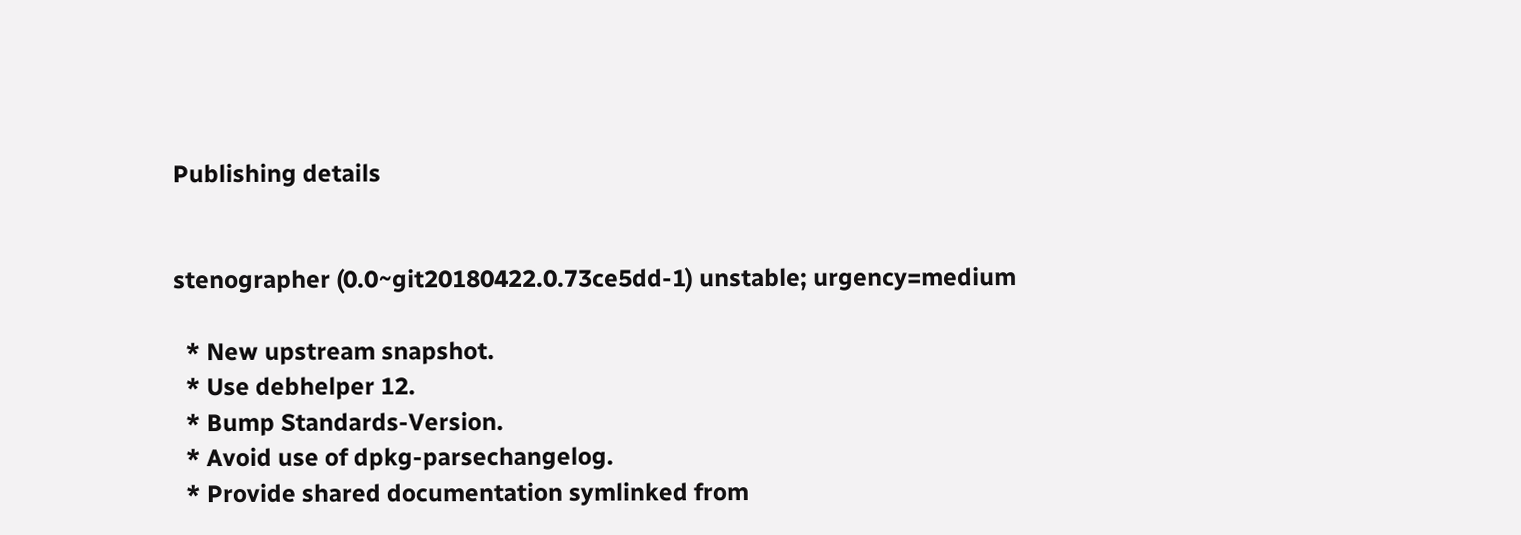Publishing details


stenographer (0.0~git20180422.0.73ce5dd-1) unstable; urgency=medium

  * New upstream snapshot.
  * Use debhelper 12.
  * Bump Standards-Version.
  * Avoid use of dpkg-parsechangelog.
  * Provide shared documentation symlinked from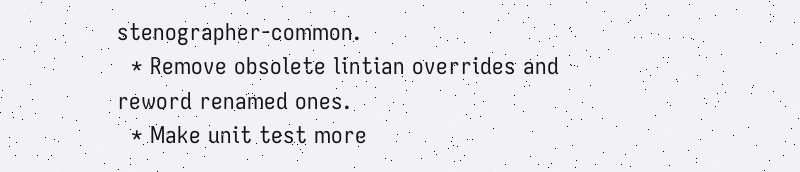stenographer-common.
  * Remove obsolete lintian overrides and reword renamed ones.
  * Make unit test more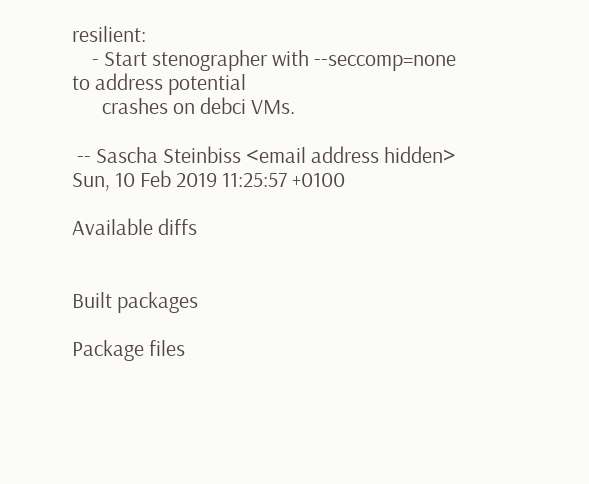resilient:
    - Start stenographer with --seccomp=none to address potential
      crashes on debci VMs.

 -- Sascha Steinbiss <email address hidden>  Sun, 10 Feb 2019 11:25:57 +0100

Available diffs


Built packages

Package files